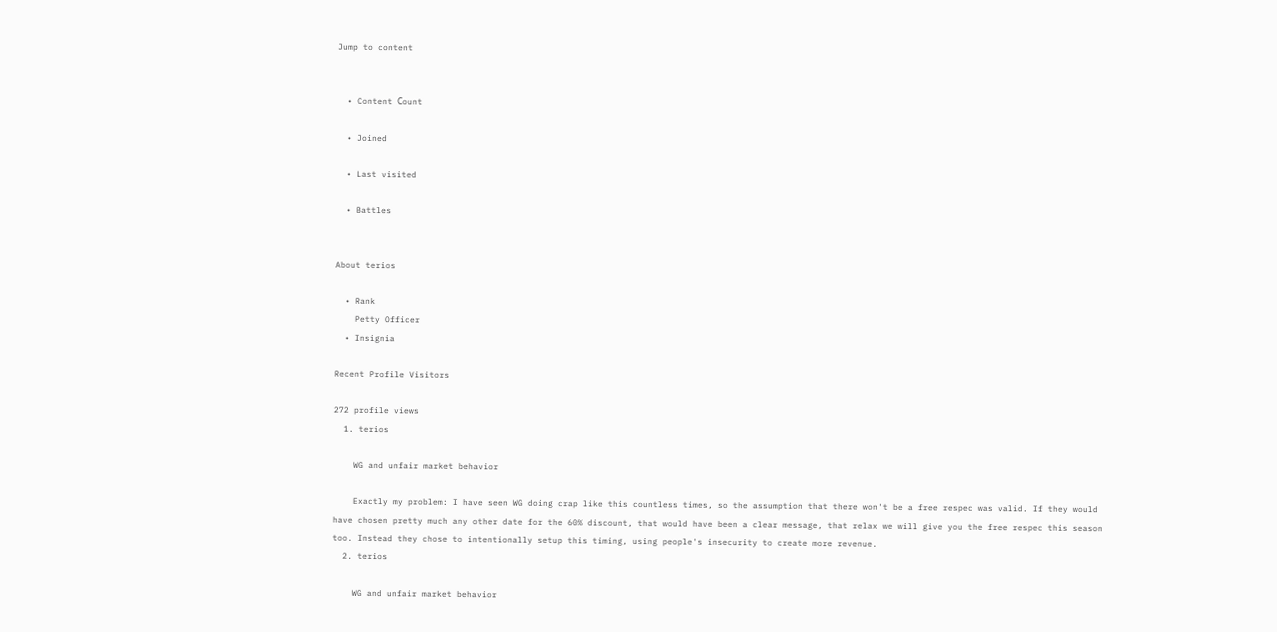Jump to content


  • Content Сount

  • Joined

  • Last visited

  • Battles


About terios

  • Rank
    Petty Officer
  • Insignia

Recent Profile Visitors

272 profile views
  1. terios

    WG and unfair market behavior

    Exactly my problem: I have seen WG doing crap like this countless times, so the assumption that there won't be a free respec was valid. If they would have chosen pretty much any other date for the 60% discount, that would have been a clear message, that relax we will give you the free respec this season too. Instead they chose to intentionally setup this timing, using people's insecurity to create more revenue.
  2. terios

    WG and unfair market behavior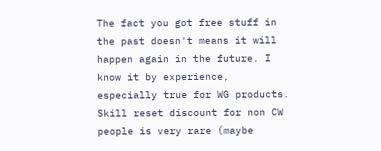The fact you got free stuff in the past doesn't means it will happen again in the future. I know it by experience, especially true for WG products. Skill reset discount for non CW people is very rare (maybe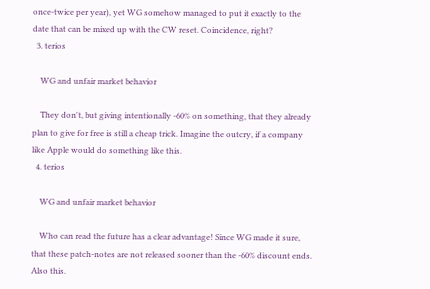once-twice per year), yet WG somehow managed to put it exactly to the date that can be mixed up with the CW reset. Coincidence, right?
  3. terios

    WG and unfair market behavior

    They don't, but giving intentionally -60% on something, that they already plan to give for free is still a cheap trick. Imagine the outcry, if a company like Apple would do something like this.
  4. terios

    WG and unfair market behavior

    Who can read the future has a clear advantage! Since WG made it sure, that these patch-notes are not released sooner than the -60% discount ends. Also this.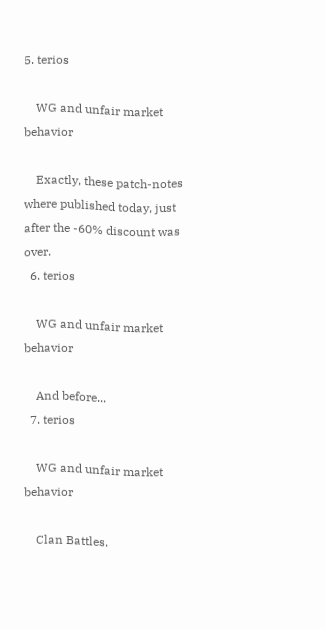5. terios

    WG and unfair market behavior

    Exactly, these patch-notes where published today, just after the -60% discount was over.
  6. terios

    WG and unfair market behavior

    And before...
  7. terios

    WG and unfair market behavior

    Clan Battles.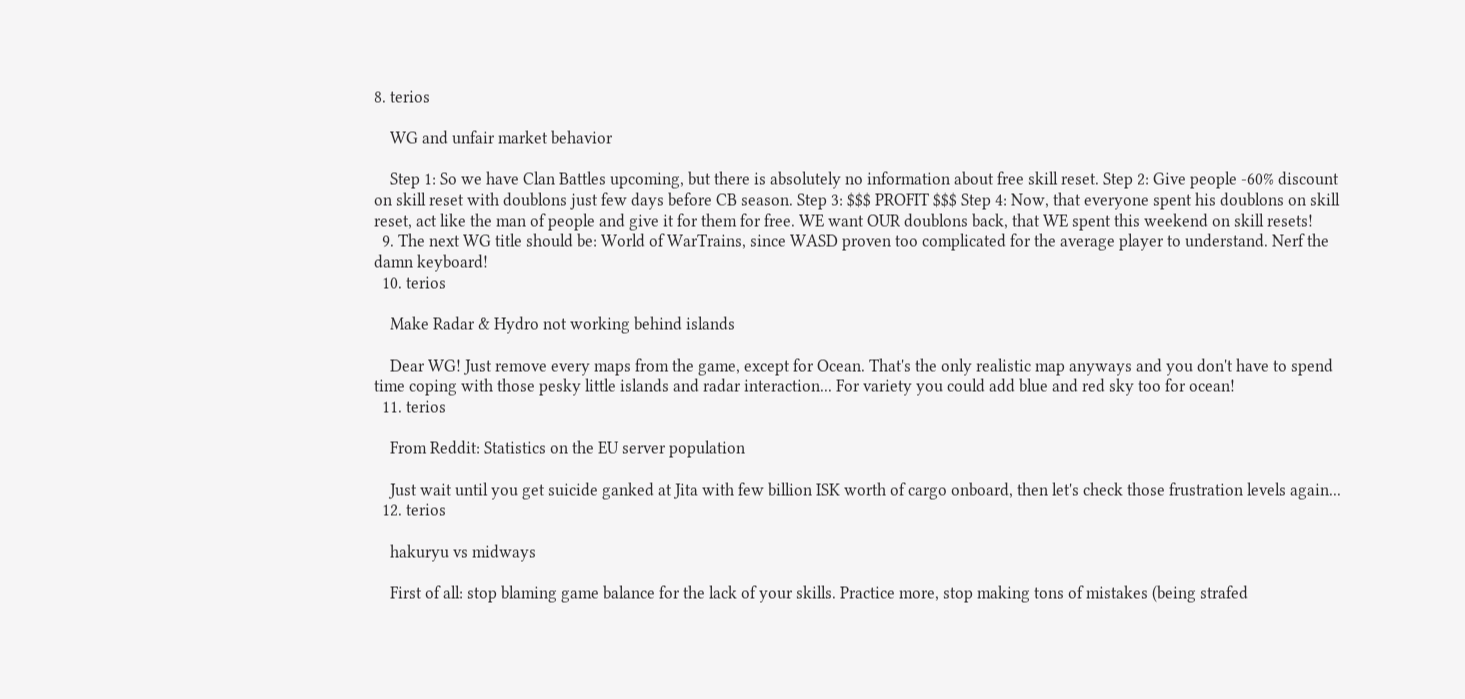8. terios

    WG and unfair market behavior

    Step 1: So we have Clan Battles upcoming, but there is absolutely no information about free skill reset. Step 2: Give people -60% discount on skill reset with doublons just few days before CB season. Step 3: $$$ PROFIT $$$ Step 4: Now, that everyone spent his doublons on skill reset, act like the man of people and give it for them for free. WE want OUR doublons back, that WE spent this weekend on skill resets!
  9. The next WG title should be: World of WarTrains, since WASD proven too complicated for the average player to understand. Nerf the damn keyboard!
  10. terios

    Make Radar & Hydro not working behind islands

    Dear WG! Just remove every maps from the game, except for Ocean. That's the only realistic map anyways and you don't have to spend time coping with those pesky little islands and radar interaction... For variety you could add blue and red sky too for ocean!
  11. terios

    From Reddit: Statistics on the EU server population

    Just wait until you get suicide ganked at Jita with few billion ISK worth of cargo onboard, then let's check those frustration levels again...
  12. terios

    hakuryu vs midways

    First of all: stop blaming game balance for the lack of your skills. Practice more, stop making tons of mistakes (being strafed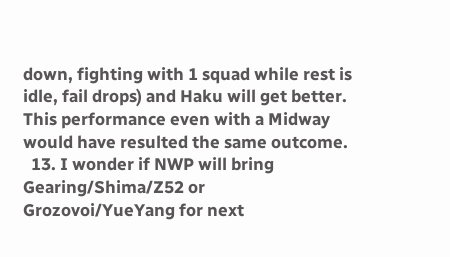down, fighting with 1 squad while rest is idle, fail drops) and Haku will get better. This performance even with a Midway would have resulted the same outcome.
  13. I wonder if NWP will bring Gearing/Shima/Z52 or Grozovoi/YueYang for next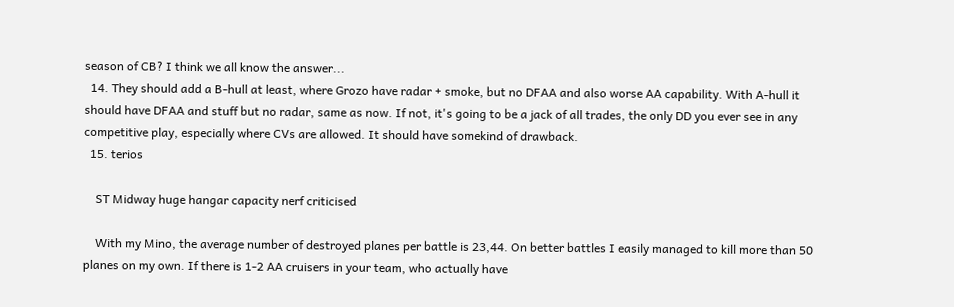season of CB? I think we all know the answer...
  14. They should add a B-hull at least, where Grozo have radar + smoke, but no DFAA and also worse AA capability. With A-hull it should have DFAA and stuff but no radar, same as now. If not, it's going to be a jack of all trades, the only DD you ever see in any competitive play, especially where CVs are allowed. It should have somekind of drawback.
  15. terios

    ST Midway huge hangar capacity nerf criticised

    With my Mino, the average number of destroyed planes per battle is 23,44. On better battles I easily managed to kill more than 50 planes on my own. If there is 1-2 AA cruisers in your team, who actually have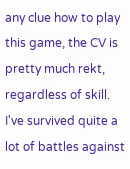any clue how to play this game, the CV is pretty much rekt, regardless of skill. I've survived quite a lot of battles against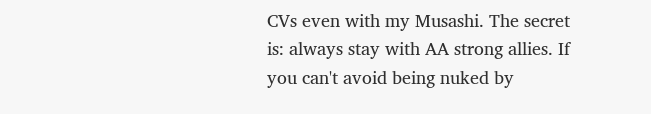CVs even with my Musashi. The secret is: always stay with AA strong allies. If you can't avoid being nuked by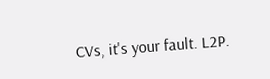CVs, it's your fault. L2P.